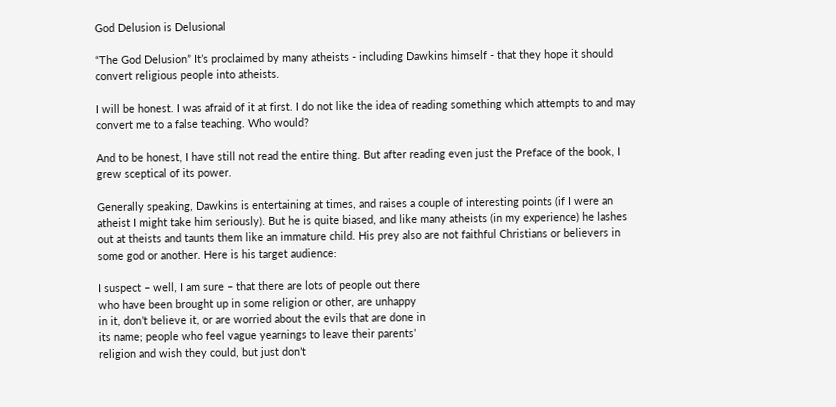God Delusion is Delusional

“The God Delusion” It’s proclaimed by many atheists - including Dawkins himself - that they hope it should convert religious people into atheists.

I will be honest. I was afraid of it at first. I do not like the idea of reading something which attempts to and may convert me to a false teaching. Who would?

And to be honest, I have still not read the entire thing. But after reading even just the Preface of the book, I grew sceptical of its power.

Generally speaking, Dawkins is entertaining at times, and raises a couple of interesting points (if I were an atheist I might take him seriously). But he is quite biased, and like many atheists (in my experience) he lashes out at theists and taunts them like an immature child. His prey also are not faithful Christians or believers in some god or another. Here is his target audience:

I suspect – well, I am sure – that there are lots of people out there
who have been brought up in some religion or other, are unhappy
in it, don’t believe it, or are worried about the evils that are done in
its name; people who feel vague yearnings to leave their parents’
religion and wish they could, but just don’t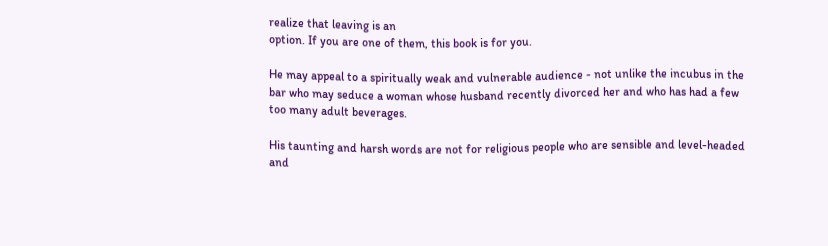realize that leaving is an
option. If you are one of them, this book is for you.

He may appeal to a spiritually weak and vulnerable audience - not unlike the incubus in the bar who may seduce a woman whose husband recently divorced her and who has had a few too many adult beverages.

His taunting and harsh words are not for religious people who are sensible and level-headed and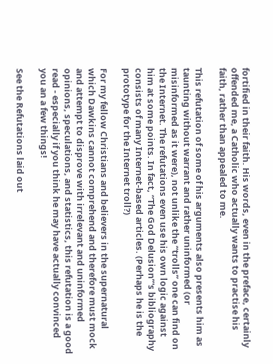fortified in their faith. His words, even in the preface, certainly offended me, a Catholic who actually wants to practise his faith, rather than appealed to me.

This refutation of some of his arguments also presents him as taunting without warrant and rather uninformed (or misinformed as it were), not unlike the “trolls” one can find on the Internet. The refutations even use his own logic against him at some points. In fact, “The God Delusion”'s bibliography consists of many Internet-based articles. (Perhaps he is the prototype for the Internet troll?)

For my fellow Christians and believers in the supernatural which Dawkins cannot comprehend and therefore must mock and attempt to disprove with irrelevant and uninformed opinions, speculations, and statistics, this refutation is a good read - especially if you think he may have actually convinced you an a few things!

See the Refutations laid out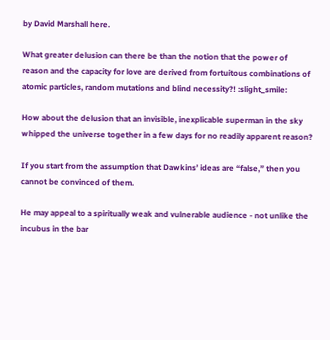by David Marshall here.

What greater delusion can there be than the notion that the power of reason and the capacity for love are derived from fortuitous combinations of atomic particles, random mutations and blind necessity?! :slight_smile:

How about the delusion that an invisible, inexplicable superman in the sky whipped the universe together in a few days for no readily apparent reason?

If you start from the assumption that Dawkins’ ideas are “false,” then you cannot be convinced of them.

He may appeal to a spiritually weak and vulnerable audience - not unlike the incubus in the bar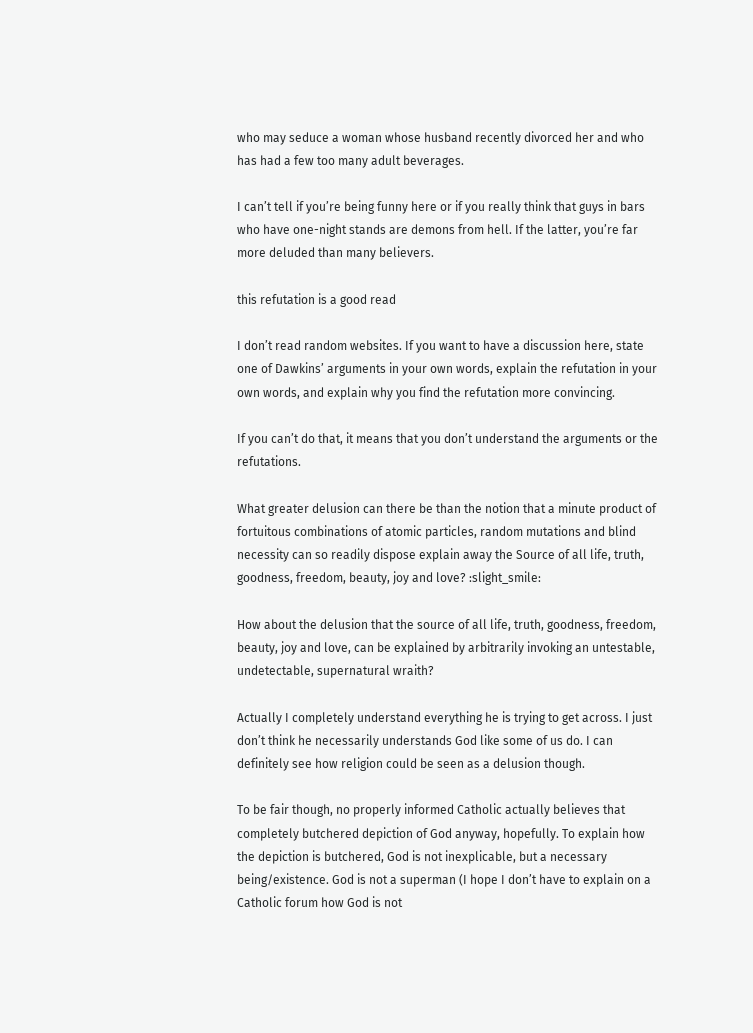who may seduce a woman whose husband recently divorced her and who has had a few too many adult beverages.

I can’t tell if you’re being funny here or if you really think that guys in bars who have one-night stands are demons from hell. If the latter, you’re far more deluded than many believers.

this refutation is a good read

I don’t read random websites. If you want to have a discussion here, state one of Dawkins’ arguments in your own words, explain the refutation in your own words, and explain why you find the refutation more convincing.

If you can’t do that, it means that you don’t understand the arguments or the refutations.

What greater delusion can there be than the notion that a minute product of fortuitous combinations of atomic particles, random mutations and blind necessity can so readily dispose explain away the Source of all life, truth, goodness, freedom, beauty, joy and love? :slight_smile:

How about the delusion that the source of all life, truth, goodness, freedom, beauty, joy and love, can be explained by arbitrarily invoking an untestable, undetectable, supernatural wraith?

Actually I completely understand everything he is trying to get across. I just don’t think he necessarily understands God like some of us do. I can definitely see how religion could be seen as a delusion though.

To be fair though, no properly informed Catholic actually believes that completely butchered depiction of God anyway, hopefully. To explain how the depiction is butchered, God is not inexplicable, but a necessary being/existence. God is not a superman (I hope I don’t have to explain on a Catholic forum how God is not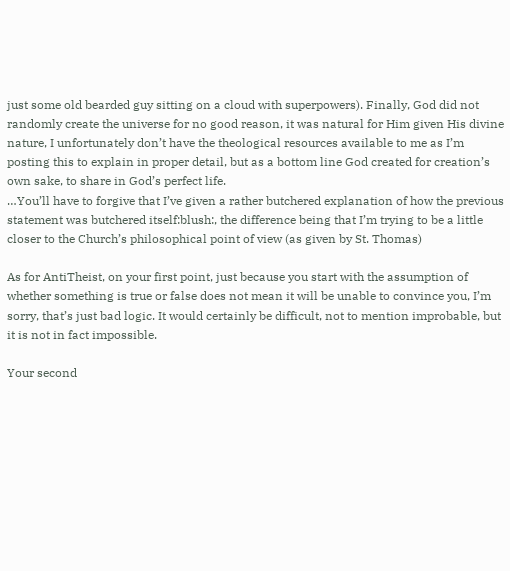just some old bearded guy sitting on a cloud with superpowers). Finally, God did not randomly create the universe for no good reason, it was natural for Him given His divine nature, I unfortunately don’t have the theological resources available to me as I’m posting this to explain in proper detail, but as a bottom line God created for creation’s own sake, to share in God’s perfect life.
…You’ll have to forgive that I’ve given a rather butchered explanation of how the previous statement was butchered itself:blush:, the difference being that I’m trying to be a little closer to the Church’s philosophical point of view (as given by St. Thomas)

As for AntiTheist, on your first point, just because you start with the assumption of whether something is true or false does not mean it will be unable to convince you, I’m sorry, that’s just bad logic. It would certainly be difficult, not to mention improbable, but it is not in fact impossible.

Your second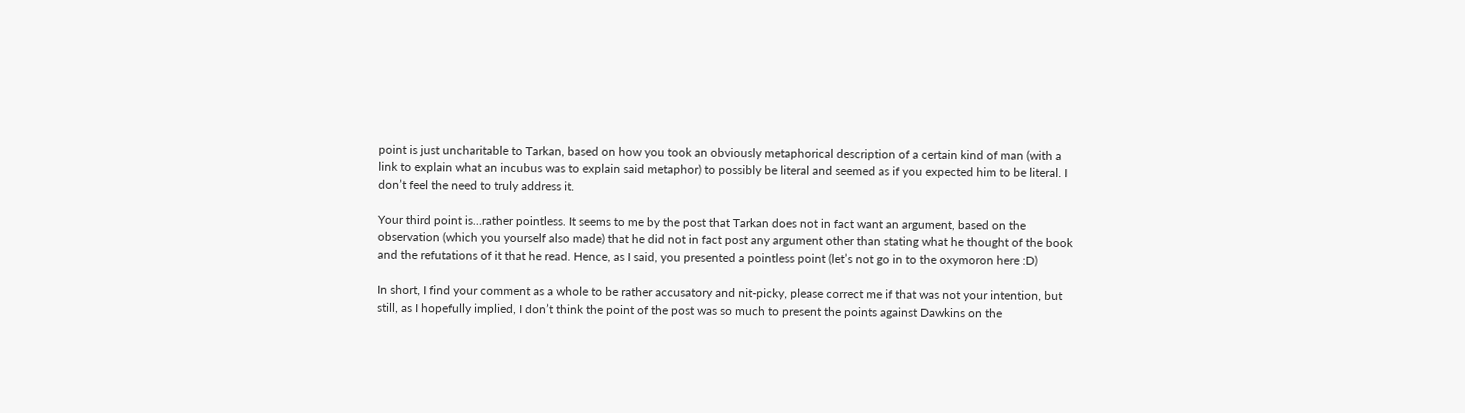point is just uncharitable to Tarkan, based on how you took an obviously metaphorical description of a certain kind of man (with a link to explain what an incubus was to explain said metaphor) to possibly be literal and seemed as if you expected him to be literal. I don’t feel the need to truly address it.

Your third point is…rather pointless. It seems to me by the post that Tarkan does not in fact want an argument, based on the observation (which you yourself also made) that he did not in fact post any argument other than stating what he thought of the book and the refutations of it that he read. Hence, as I said, you presented a pointless point (let’s not go in to the oxymoron here :D)

In short, I find your comment as a whole to be rather accusatory and nit-picky, please correct me if that was not your intention, but still, as I hopefully implied, I don’t think the point of the post was so much to present the points against Dawkins on the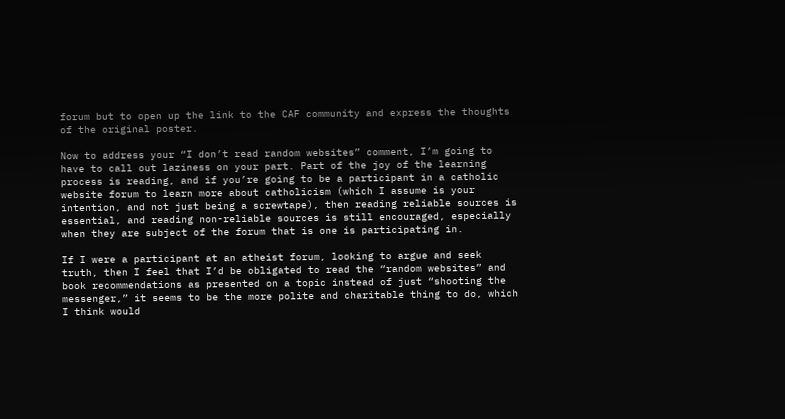forum but to open up the link to the CAF community and express the thoughts of the original poster.

Now to address your “I don’t read random websites” comment, I’m going to have to call out laziness on your part. Part of the joy of the learning process is reading, and if you’re going to be a participant in a catholic website forum to learn more about catholicism (which I assume is your intention, and not just being a screwtape), then reading reliable sources is essential, and reading non-reliable sources is still encouraged, especially when they are subject of the forum that is one is participating in.

If I were a participant at an atheist forum, looking to argue and seek truth, then I feel that I’d be obligated to read the “random websites” and book recommendations as presented on a topic instead of just “shooting the messenger,” it seems to be the more polite and charitable thing to do, which I think would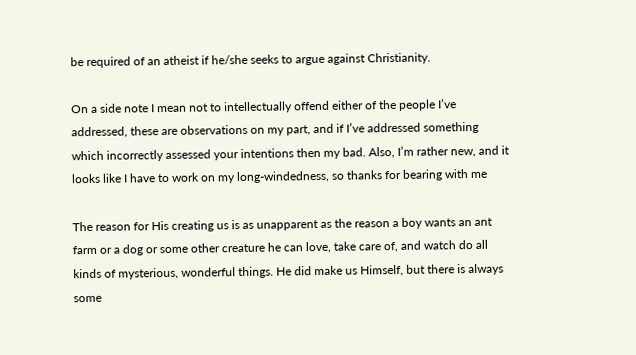be required of an atheist if he/she seeks to argue against Christianity.

On a side note I mean not to intellectually offend either of the people I’ve addressed, these are observations on my part, and if I’ve addressed something which incorrectly assessed your intentions then my bad. Also, I’m rather new, and it looks like I have to work on my long-windedness, so thanks for bearing with me

The reason for His creating us is as unapparent as the reason a boy wants an ant farm or a dog or some other creature he can love, take care of, and watch do all kinds of mysterious, wonderful things. He did make us Himself, but there is always some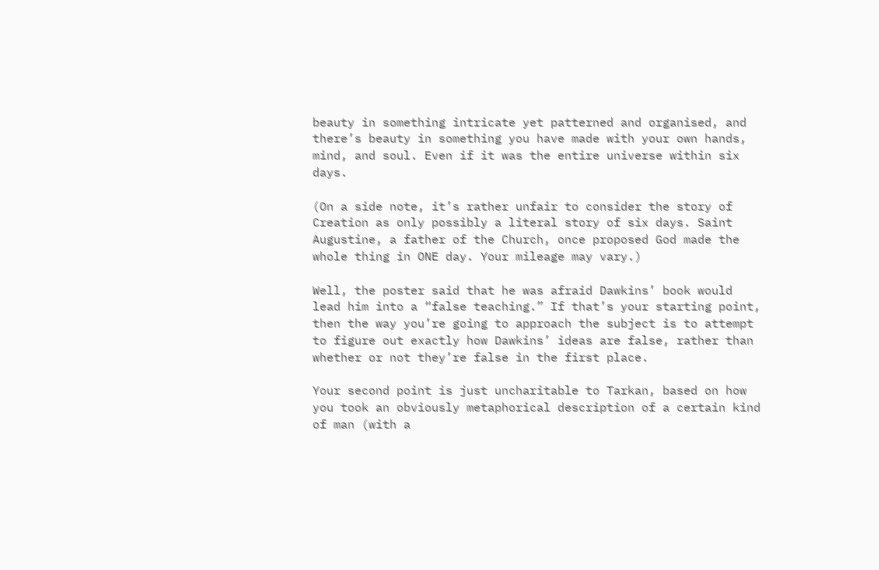beauty in something intricate yet patterned and organised, and there’s beauty in something you have made with your own hands, mind, and soul. Even if it was the entire universe within six days.

(On a side note, it’s rather unfair to consider the story of Creation as only possibly a literal story of six days. Saint Augustine, a father of the Church, once proposed God made the whole thing in ONE day. Your mileage may vary.)

Well, the poster said that he was afraid Dawkins’ book would lead him into a “false teaching.” If that’s your starting point, then the way you’re going to approach the subject is to attempt to figure out exactly how Dawkins’ ideas are false, rather than whether or not they’re false in the first place.

Your second point is just uncharitable to Tarkan, based on how you took an obviously metaphorical description of a certain kind of man (with a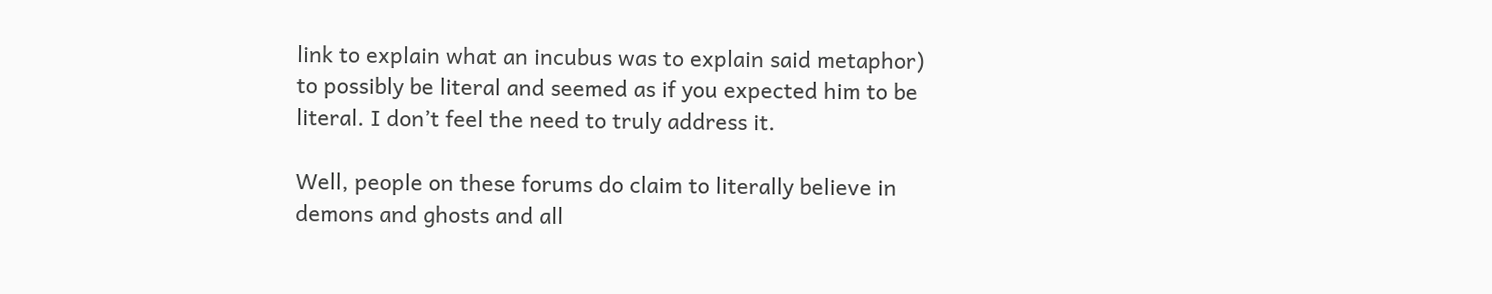link to explain what an incubus was to explain said metaphor) to possibly be literal and seemed as if you expected him to be literal. I don’t feel the need to truly address it.

Well, people on these forums do claim to literally believe in demons and ghosts and all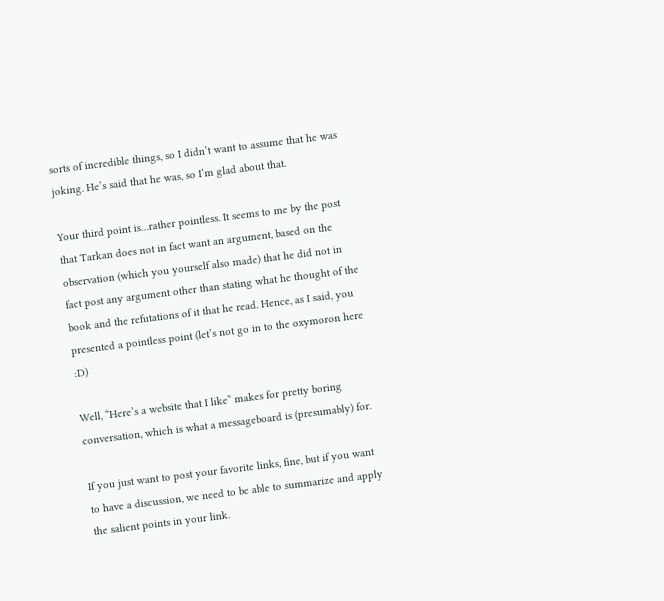sorts of incredible things, so I didn’t want to assume that he was joking. He’s said that he was, so I’m glad about that.

Your third point is…rather pointless. It seems to me by the post that Tarkan does not in fact want an argument, based on the observation (which you yourself also made) that he did not in fact post any argument other than stating what he thought of the book and the refutations of it that he read. Hence, as I said, you presented a pointless point (let’s not go in to the oxymoron here :D)

Well, “Here’s a website that I like” makes for pretty boring conversation, which is what a messageboard is (presumably) for.

If you just want to post your favorite links, fine, but if you want to have a discussion, we need to be able to summarize and apply the salient points in your link.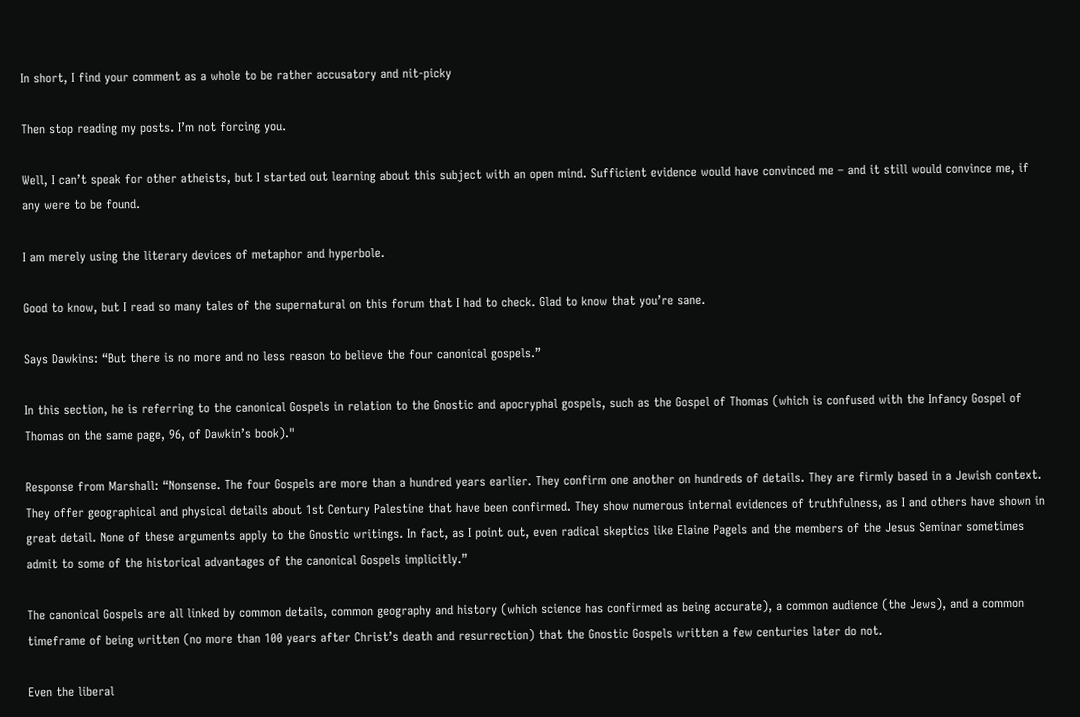In short, I find your comment as a whole to be rather accusatory and nit-picky

Then stop reading my posts. I’m not forcing you.

Well, I can’t speak for other atheists, but I started out learning about this subject with an open mind. Sufficient evidence would have convinced me – and it still would convince me, if any were to be found.

I am merely using the literary devices of metaphor and hyperbole.

Good to know, but I read so many tales of the supernatural on this forum that I had to check. Glad to know that you’re sane.

Says Dawkins: “But there is no more and no less reason to believe the four canonical gospels.”

In this section, he is referring to the canonical Gospels in relation to the Gnostic and apocryphal gospels, such as the Gospel of Thomas (which is confused with the Infancy Gospel of Thomas on the same page, 96, of Dawkin’s book)."

Response from Marshall: “Nonsense. The four Gospels are more than a hundred years earlier. They confirm one another on hundreds of details. They are firmly based in a Jewish context. They offer geographical and physical details about 1st Century Palestine that have been confirmed. They show numerous internal evidences of truthfulness, as I and others have shown in great detail. None of these arguments apply to the Gnostic writings. In fact, as I point out, even radical skeptics like Elaine Pagels and the members of the Jesus Seminar sometimes admit to some of the historical advantages of the canonical Gospels implicitly.”

The canonical Gospels are all linked by common details, common geography and history (which science has confirmed as being accurate), a common audience (the Jews), and a common timeframe of being written (no more than 100 years after Christ’s death and resurrection) that the Gnostic Gospels written a few centuries later do not.

Even the liberal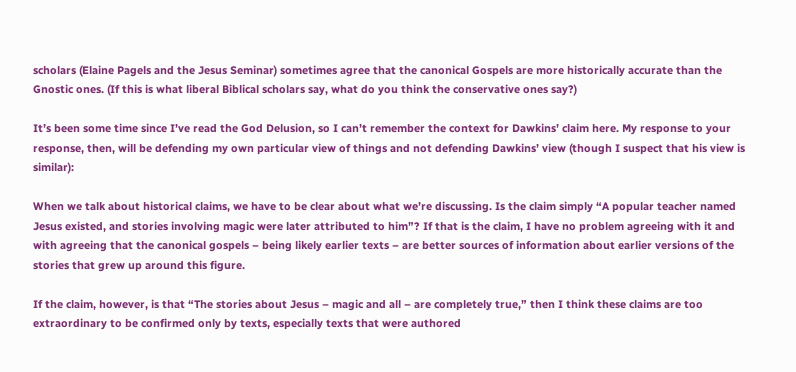scholars (Elaine Pagels and the Jesus Seminar) sometimes agree that the canonical Gospels are more historically accurate than the Gnostic ones. (If this is what liberal Biblical scholars say, what do you think the conservative ones say?)

It’s been some time since I’ve read the God Delusion, so I can’t remember the context for Dawkins’ claim here. My response to your response, then, will be defending my own particular view of things and not defending Dawkins’ view (though I suspect that his view is similar):

When we talk about historical claims, we have to be clear about what we’re discussing. Is the claim simply “A popular teacher named Jesus existed, and stories involving magic were later attributed to him”? If that is the claim, I have no problem agreeing with it and with agreeing that the canonical gospels – being likely earlier texts – are better sources of information about earlier versions of the stories that grew up around this figure.

If the claim, however, is that “The stories about Jesus – magic and all – are completely true,” then I think these claims are too extraordinary to be confirmed only by texts, especially texts that were authored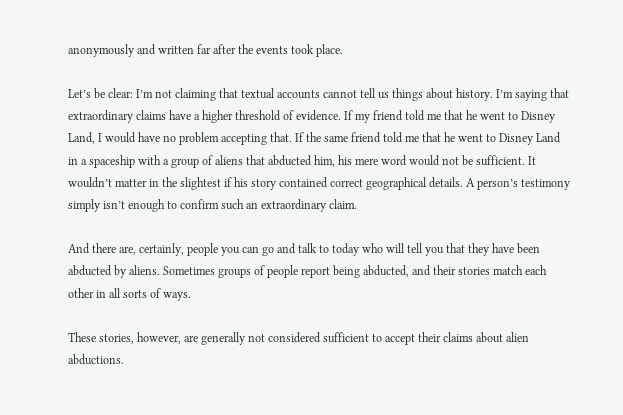anonymously and written far after the events took place.

Let’s be clear: I’m not claiming that textual accounts cannot tell us things about history. I’m saying that extraordinary claims have a higher threshold of evidence. If my friend told me that he went to Disney Land, I would have no problem accepting that. If the same friend told me that he went to Disney Land in a spaceship with a group of aliens that abducted him, his mere word would not be sufficient. It wouldn’t matter in the slightest if his story contained correct geographical details. A person’s testimony simply isn’t enough to confirm such an extraordinary claim.

And there are, certainly, people you can go and talk to today who will tell you that they have been abducted by aliens. Sometimes groups of people report being abducted, and their stories match each other in all sorts of ways.

These stories, however, are generally not considered sufficient to accept their claims about alien abductions.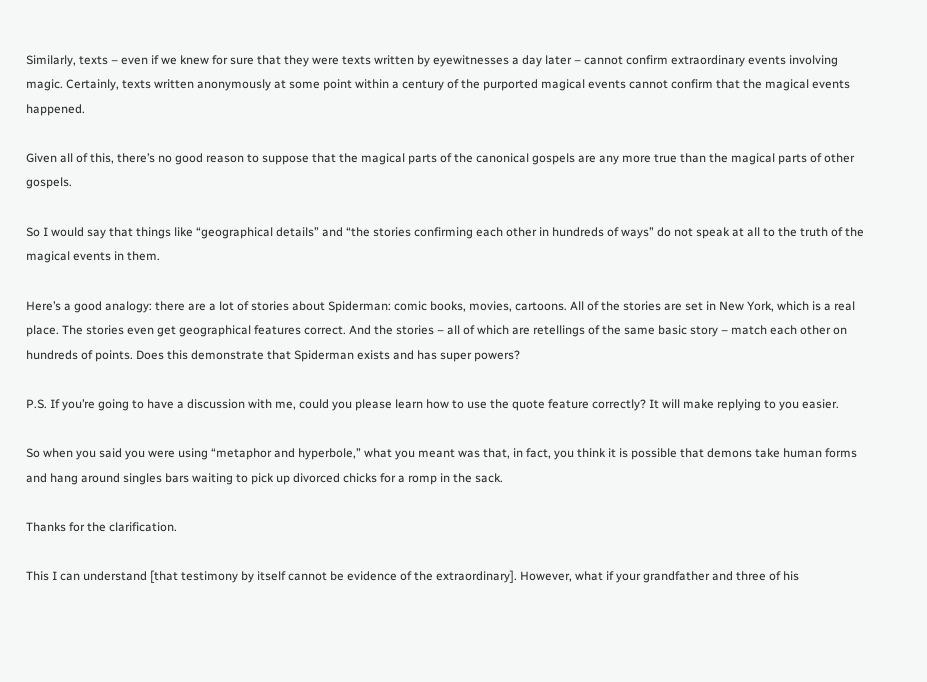Similarly, texts – even if we knew for sure that they were texts written by eyewitnesses a day later – cannot confirm extraordinary events involving magic. Certainly, texts written anonymously at some point within a century of the purported magical events cannot confirm that the magical events happened.

Given all of this, there’s no good reason to suppose that the magical parts of the canonical gospels are any more true than the magical parts of other gospels.

So I would say that things like “geographical details” and “the stories confirming each other in hundreds of ways” do not speak at all to the truth of the magical events in them.

Here’s a good analogy: there are a lot of stories about Spiderman: comic books, movies, cartoons. All of the stories are set in New York, which is a real place. The stories even get geographical features correct. And the stories – all of which are retellings of the same basic story – match each other on hundreds of points. Does this demonstrate that Spiderman exists and has super powers?

P.S. If you’re going to have a discussion with me, could you please learn how to use the quote feature correctly? It will make replying to you easier.

So when you said you were using “metaphor and hyperbole,” what you meant was that, in fact, you think it is possible that demons take human forms and hang around singles bars waiting to pick up divorced chicks for a romp in the sack.

Thanks for the clarification.

This I can understand [that testimony by itself cannot be evidence of the extraordinary]. However, what if your grandfather and three of his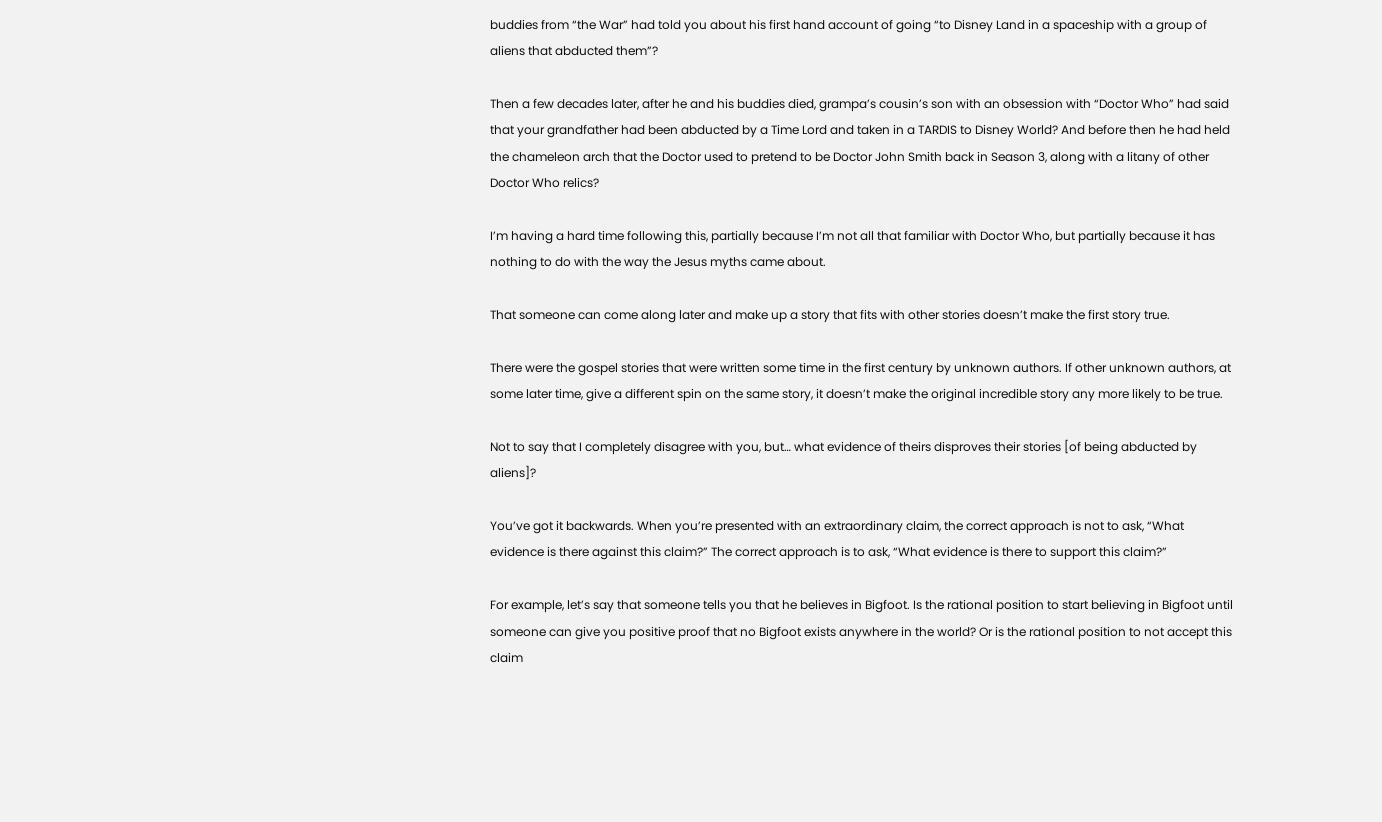buddies from “the War” had told you about his first hand account of going “to Disney Land in a spaceship with a group of aliens that abducted them”?

Then a few decades later, after he and his buddies died, grampa’s cousin’s son with an obsession with “Doctor Who” had said that your grandfather had been abducted by a Time Lord and taken in a TARDIS to Disney World? And before then he had held the chameleon arch that the Doctor used to pretend to be Doctor John Smith back in Season 3, along with a litany of other Doctor Who relics?

I’m having a hard time following this, partially because I’m not all that familiar with Doctor Who, but partially because it has nothing to do with the way the Jesus myths came about.

That someone can come along later and make up a story that fits with other stories doesn’t make the first story true.

There were the gospel stories that were written some time in the first century by unknown authors. If other unknown authors, at some later time, give a different spin on the same story, it doesn’t make the original incredible story any more likely to be true.

Not to say that I completely disagree with you, but… what evidence of theirs disproves their stories [of being abducted by aliens]?

You’ve got it backwards. When you’re presented with an extraordinary claim, the correct approach is not to ask, “What evidence is there against this claim?” The correct approach is to ask, “What evidence is there to support this claim?”

For example, let’s say that someone tells you that he believes in Bigfoot. Is the rational position to start believing in Bigfoot until someone can give you positive proof that no Bigfoot exists anywhere in the world? Or is the rational position to not accept this claim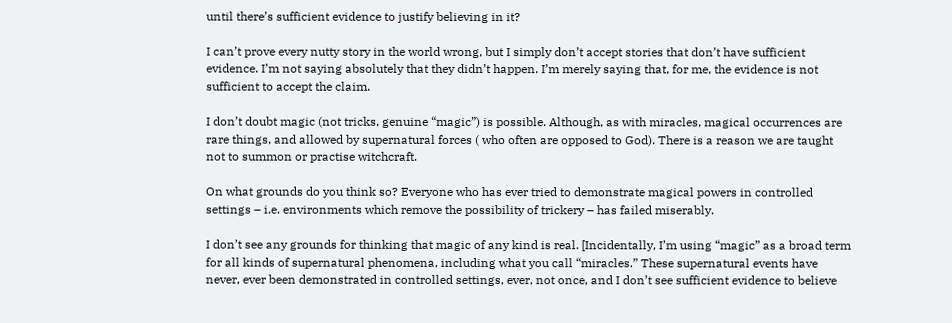until there’s sufficient evidence to justify believing in it?

I can’t prove every nutty story in the world wrong, but I simply don’t accept stories that don’t have sufficient evidence. I’m not saying absolutely that they didn’t happen. I’m merely saying that, for me, the evidence is not sufficient to accept the claim.

I don’t doubt magic (not tricks, genuine “magic”) is possible. Although, as with miracles, magical occurrences are rare things, and allowed by supernatural forces ( who often are opposed to God). There is a reason we are taught not to summon or practise witchcraft.

On what grounds do you think so? Everyone who has ever tried to demonstrate magical powers in controlled settings – i.e. environments which remove the possibility of trickery – has failed miserably.

I don’t see any grounds for thinking that magic of any kind is real. [Incidentally, I’m using “magic” as a broad term for all kinds of supernatural phenomena, including what you call “miracles.” These supernatural events have never, ever been demonstrated in controlled settings, ever, not once, and I don’t see sufficient evidence to believe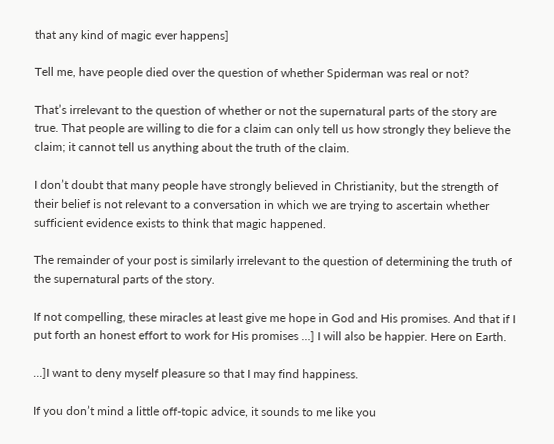that any kind of magic ever happens]

Tell me, have people died over the question of whether Spiderman was real or not?

That’s irrelevant to the question of whether or not the supernatural parts of the story are true. That people are willing to die for a claim can only tell us how strongly they believe the claim; it cannot tell us anything about the truth of the claim.

I don’t doubt that many people have strongly believed in Christianity, but the strength of their belief is not relevant to a conversation in which we are trying to ascertain whether sufficient evidence exists to think that magic happened.

The remainder of your post is similarly irrelevant to the question of determining the truth of the supernatural parts of the story.

If not compelling, these miracles at least give me hope in God and His promises. And that if I put forth an honest effort to work for His promises …] I will also be happier. Here on Earth.

…]I want to deny myself pleasure so that I may find happiness.

If you don’t mind a little off-topic advice, it sounds to me like you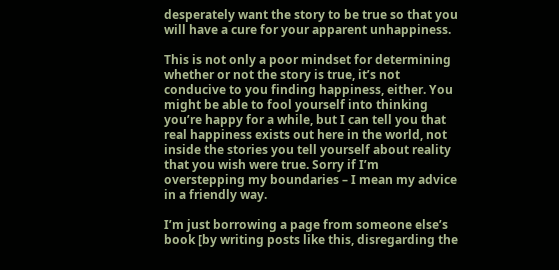desperately want the story to be true so that you will have a cure for your apparent unhappiness.

This is not only a poor mindset for determining whether or not the story is true, it’s not conducive to you finding happiness, either. You might be able to fool yourself into thinking you’re happy for a while, but I can tell you that real happiness exists out here in the world, not inside the stories you tell yourself about reality that you wish were true. Sorry if I’m overstepping my boundaries – I mean my advice in a friendly way.

I’m just borrowing a page from someone else’s book [by writing posts like this, disregarding the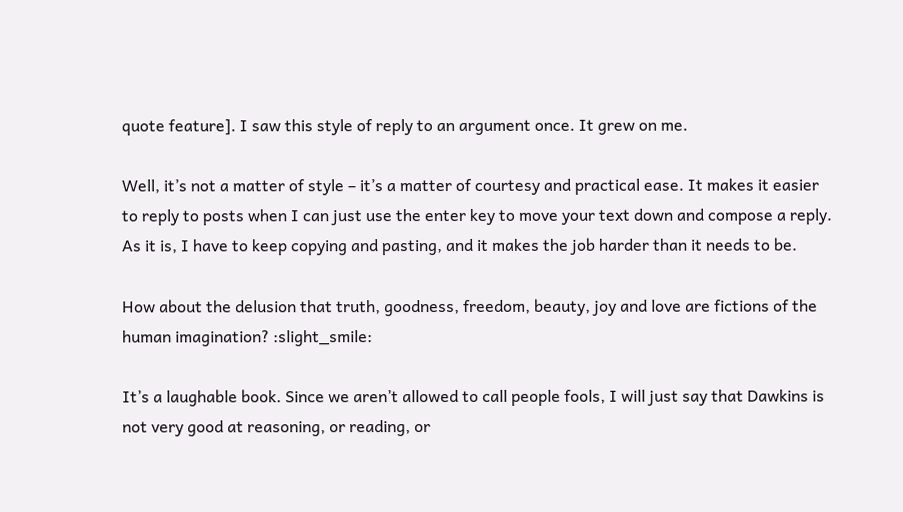quote feature]. I saw this style of reply to an argument once. It grew on me.

Well, it’s not a matter of style – it’s a matter of courtesy and practical ease. It makes it easier to reply to posts when I can just use the enter key to move your text down and compose a reply. As it is, I have to keep copying and pasting, and it makes the job harder than it needs to be.

How about the delusion that truth, goodness, freedom, beauty, joy and love are fictions of the human imagination? :slight_smile:

It’s a laughable book. Since we aren’t allowed to call people fools, I will just say that Dawkins is not very good at reasoning, or reading, or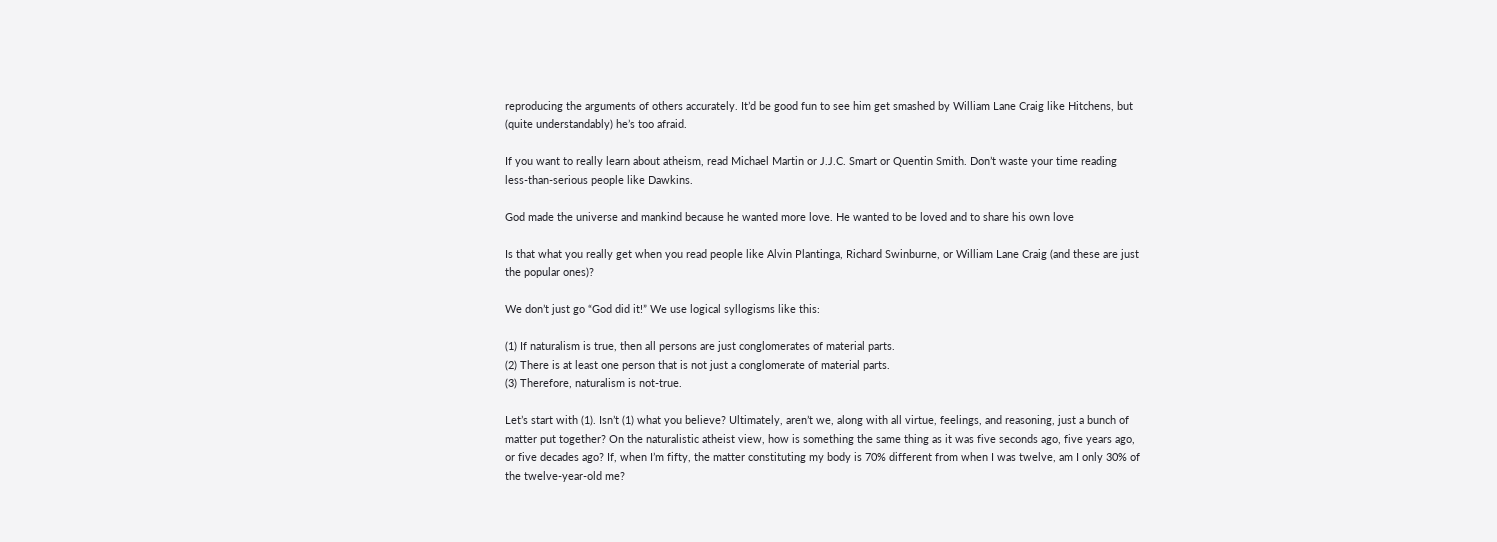reproducing the arguments of others accurately. It’d be good fun to see him get smashed by William Lane Craig like Hitchens, but (quite understandably) he’s too afraid.

If you want to really learn about atheism, read Michael Martin or J.J.C. Smart or Quentin Smith. Don’t waste your time reading less-than-serious people like Dawkins.

God made the universe and mankind because he wanted more love. He wanted to be loved and to share his own love

Is that what you really get when you read people like Alvin Plantinga, Richard Swinburne, or William Lane Craig (and these are just the popular ones)?

We don’t just go “God did it!” We use logical syllogisms like this:

(1) If naturalism is true, then all persons are just conglomerates of material parts.
(2) There is at least one person that is not just a conglomerate of material parts.
(3) Therefore, naturalism is not-true.

Let’s start with (1). Isn’t (1) what you believe? Ultimately, aren’t we, along with all virtue, feelings, and reasoning, just a bunch of matter put together? On the naturalistic atheist view, how is something the same thing as it was five seconds ago, five years ago, or five decades ago? If, when I’m fifty, the matter constituting my body is 70% different from when I was twelve, am I only 30% of the twelve-year-old me?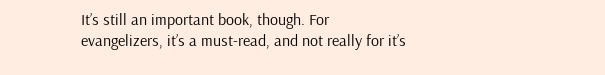It’s still an important book, though. For evangelizers, it’s a must-read, and not really for it’s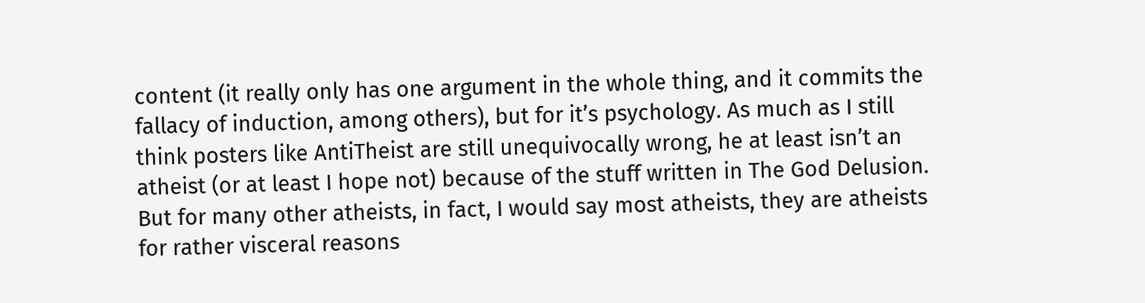content (it really only has one argument in the whole thing, and it commits the fallacy of induction, among others), but for it’s psychology. As much as I still think posters like AntiTheist are still unequivocally wrong, he at least isn’t an atheist (or at least I hope not) because of the stuff written in The God Delusion. But for many other atheists, in fact, I would say most atheists, they are atheists for rather visceral reasons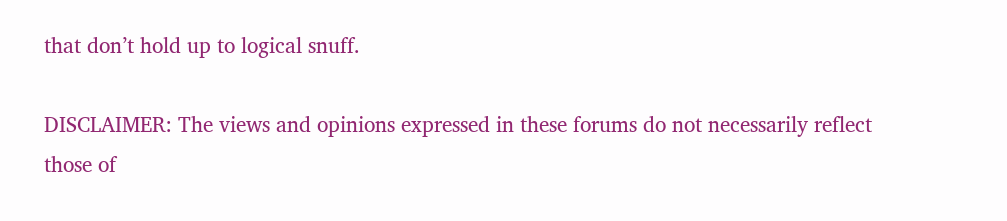that don’t hold up to logical snuff.

DISCLAIMER: The views and opinions expressed in these forums do not necessarily reflect those of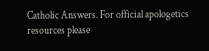Catholic Answers. For official apologetics resources please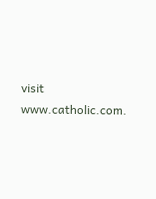visit www.catholic.com.